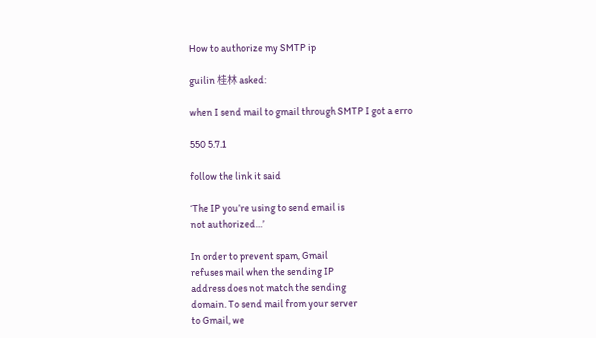How to authorize my SMTP ip

guilin 桂林 asked:

when I send mail to gmail through SMTP I got a erro

550 5.7.1

follow the link it said

‘The IP you’re using to send email is
not authorized…’

In order to prevent spam, Gmail
refuses mail when the sending IP
address does not match the sending
domain. To send mail from your server
to Gmail, we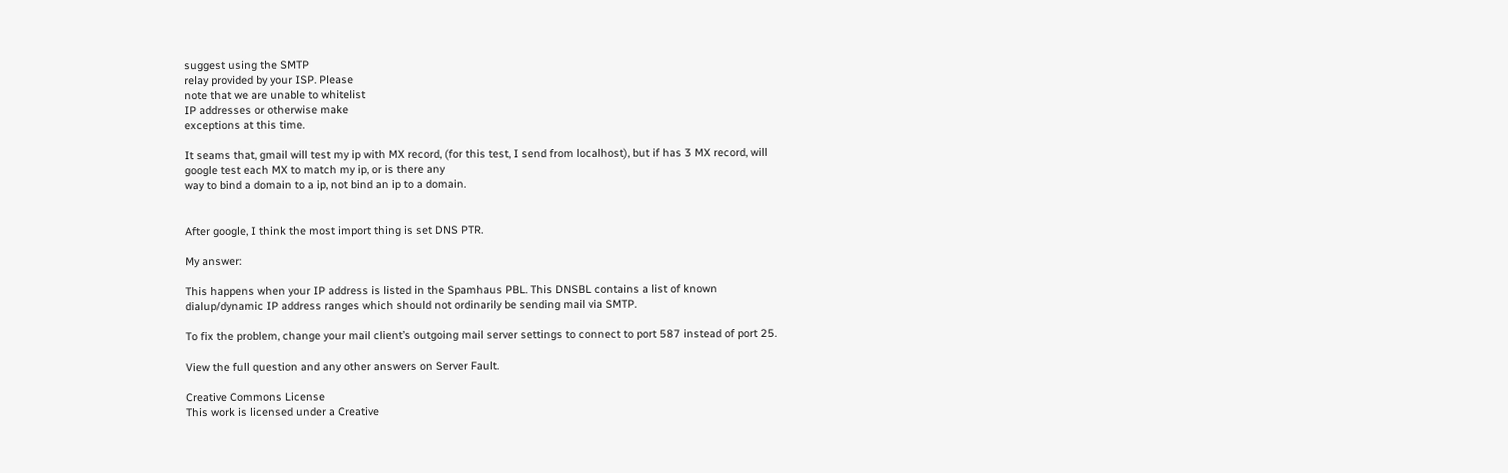suggest using the SMTP
relay provided by your ISP. Please
note that we are unable to whitelist
IP addresses or otherwise make
exceptions at this time.

It seams that, gmail will test my ip with MX record, (for this test, I send from localhost), but if has 3 MX record, will google test each MX to match my ip, or is there any
way to bind a domain to a ip, not bind an ip to a domain.


After google, I think the most import thing is set DNS PTR.

My answer:

This happens when your IP address is listed in the Spamhaus PBL. This DNSBL contains a list of known dialup/dynamic IP address ranges which should not ordinarily be sending mail via SMTP.

To fix the problem, change your mail client’s outgoing mail server settings to connect to port 587 instead of port 25.

View the full question and any other answers on Server Fault.

Creative Commons License
This work is licensed under a Creative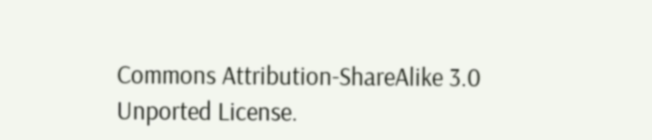Commons Attribution-ShareAlike 3.0 Unported License.